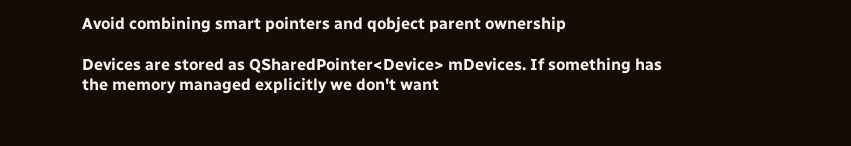Avoid combining smart pointers and qobject parent ownership

Devices are stored as QSharedPointer<Device> mDevices. If something has
the memory managed explicitly we don't want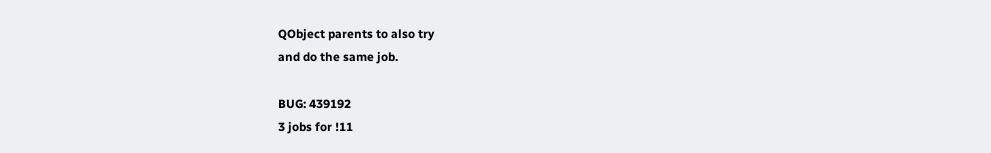QObject parents to also try
and do the same job.

BUG: 439192
3 jobs for !11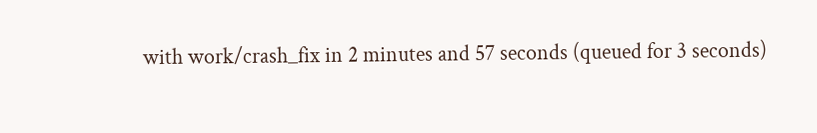with work/crash_fix in 2 minutes and 57 seconds (queued for 3 seconds)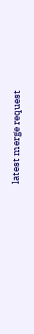latest merge request